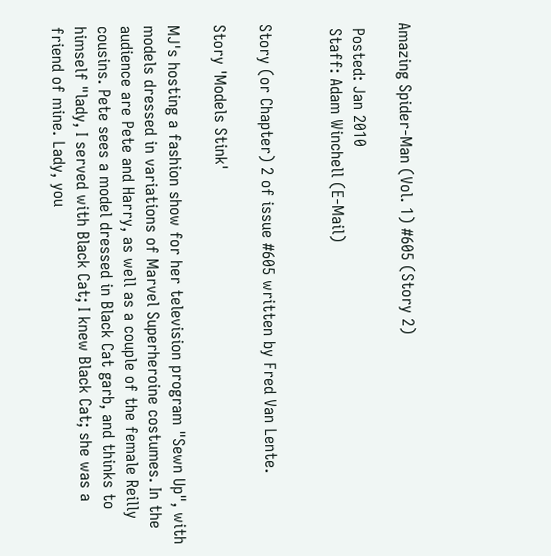Amazing Spider-Man (Vol. 1) #605 (Story 2)

 Posted: Jan 2010
 Staff: Adam Winchell (E-Mail)


Story (or Chapter) 2 of issue #605 written by Fred Van Lente.

Story 'Models Stink'

MJ's hosting a fashion show for her television program "Sewn Up", with models dressed in variations of Marvel Superheroine costumes. In the audience are Pete and Harry, as well as a couple of the female Reilly cousins. Pete sees a model dressed in Black Cat garb, and thinks to himself "lady, I served with Black Cat; I knew Black Cat; she was a friend of mine. Lady, you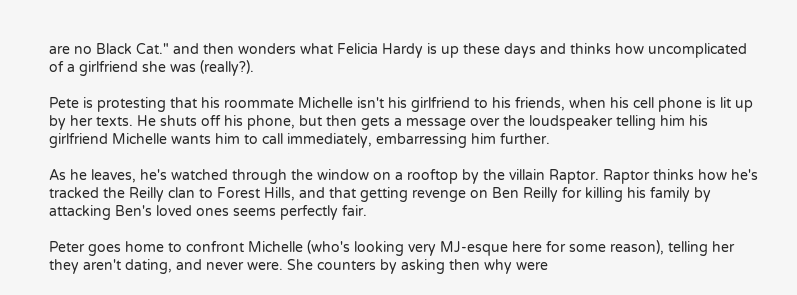are no Black Cat." and then wonders what Felicia Hardy is up these days and thinks how uncomplicated of a girlfriend she was (really?).

Pete is protesting that his roommate Michelle isn't his girlfriend to his friends, when his cell phone is lit up by her texts. He shuts off his phone, but then gets a message over the loudspeaker telling him his girlfriend Michelle wants him to call immediately, embarressing him further.

As he leaves, he's watched through the window on a rooftop by the villain Raptor. Raptor thinks how he's tracked the Reilly clan to Forest Hills, and that getting revenge on Ben Reilly for killing his family by attacking Ben's loved ones seems perfectly fair.

Peter goes home to confront Michelle (who's looking very MJ-esque here for some reason), telling her they aren't dating, and never were. She counters by asking then why were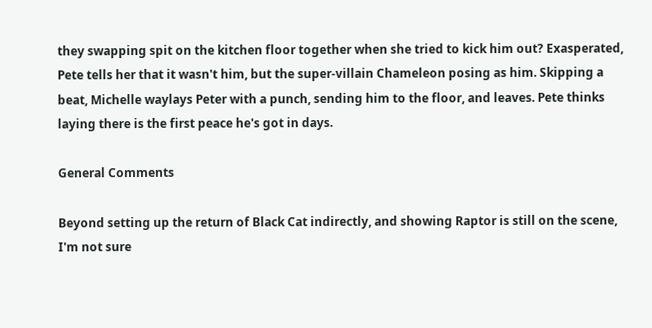they swapping spit on the kitchen floor together when she tried to kick him out? Exasperated, Pete tells her that it wasn't him, but the super-villain Chameleon posing as him. Skipping a beat, Michelle waylays Peter with a punch, sending him to the floor, and leaves. Pete thinks laying there is the first peace he's got in days.

General Comments

Beyond setting up the return of Black Cat indirectly, and showing Raptor is still on the scene, I'm not sure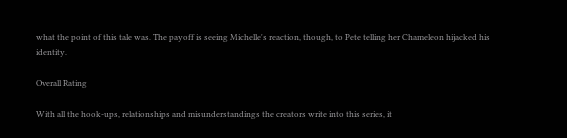what the point of this tale was. The payoff is seeing Michelle's reaction, though, to Pete telling her Chameleon hijacked his identity.

Overall Rating

With all the hook-ups, relationships and misunderstandings the creators write into this series, it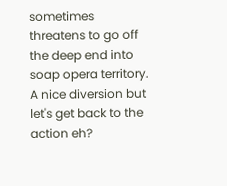sometimes threatens to go off the deep end into soap opera territory. A nice diversion but let's get back to the action eh?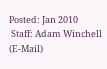Posted: Jan 2010
 Staff: Adam Winchell (E-Mail)